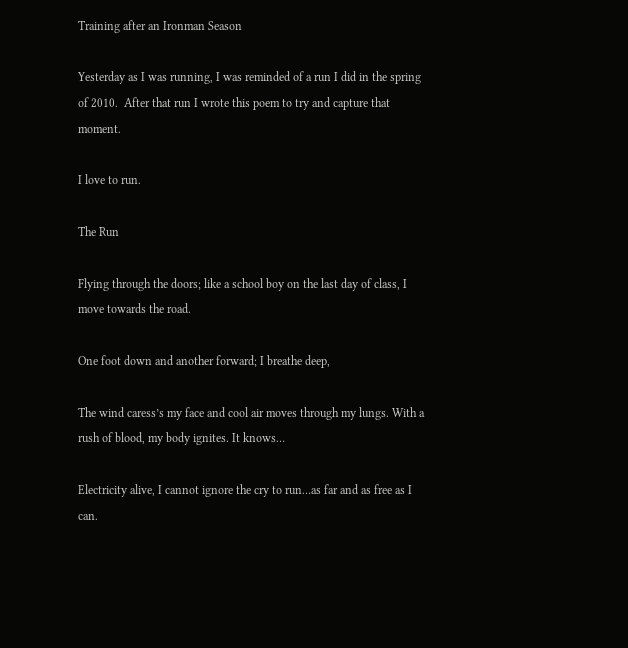Training after an Ironman Season

Yesterday as I was running, I was reminded of a run I did in the spring of 2010.  After that run I wrote this poem to try and capture that moment.

I love to run.

The Run

Flying through the doors; like a school boy on the last day of class, I move towards the road.

One foot down and another forward; I breathe deep,

The wind caress’s my face and cool air moves through my lungs. With a rush of blood, my body ignites. It knows…

Electricity alive, I cannot ignore the cry to run…as far and as free as I can.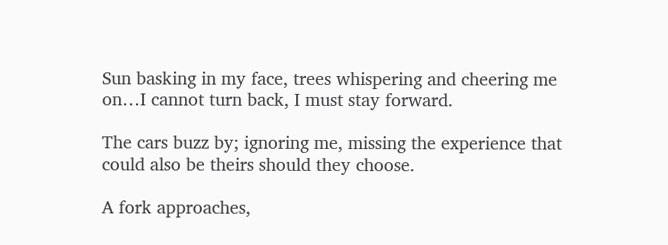Sun basking in my face, trees whispering and cheering me on…I cannot turn back, I must stay forward.

The cars buzz by; ignoring me, missing the experience that could also be theirs should they choose.

A fork approaches,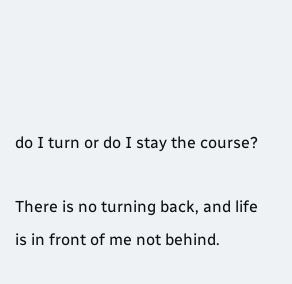do I turn or do I stay the course?

There is no turning back, and life is in front of me not behind.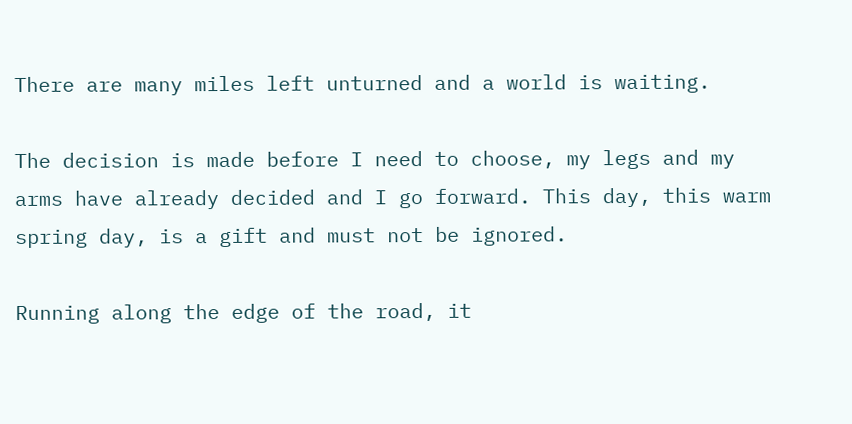There are many miles left unturned and a world is waiting.

The decision is made before I need to choose, my legs and my arms have already decided and I go forward. This day, this warm spring day, is a gift and must not be ignored.

Running along the edge of the road, it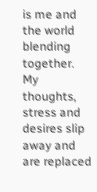is me and the world blending together. My thoughts, stress and desires slip away and are replaced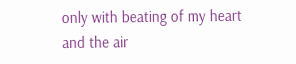only with beating of my heart and the air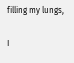filling my lungs,

I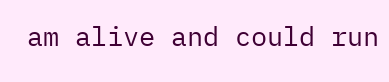am alive and could run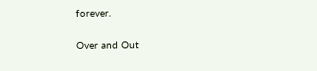forever.

Over and Out